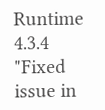Runtime 4.3.4
"Fixed issue in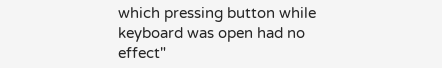which pressing button while keyboard was open had no effect"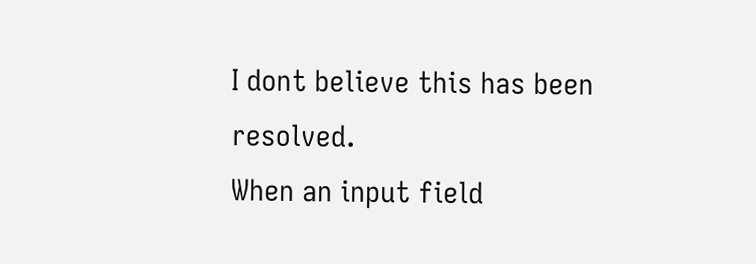I dont believe this has been resolved.
When an input field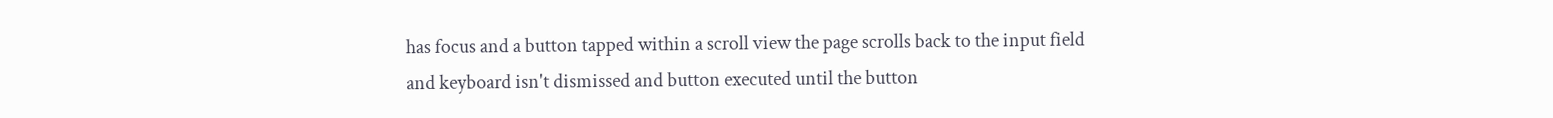has focus and a button tapped within a scroll view the page scrolls back to the input field and keyboard isn't dismissed and button executed until the button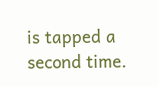is tapped a second time.